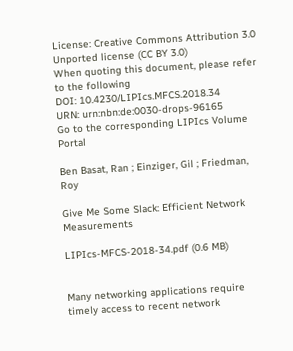License: Creative Commons Attribution 3.0 Unported license (CC BY 3.0)
When quoting this document, please refer to the following
DOI: 10.4230/LIPIcs.MFCS.2018.34
URN: urn:nbn:de:0030-drops-96165
Go to the corresponding LIPIcs Volume Portal

Ben Basat, Ran ; Einziger, Gil ; Friedman, Roy

Give Me Some Slack: Efficient Network Measurements

LIPIcs-MFCS-2018-34.pdf (0.6 MB)


Many networking applications require timely access to recent network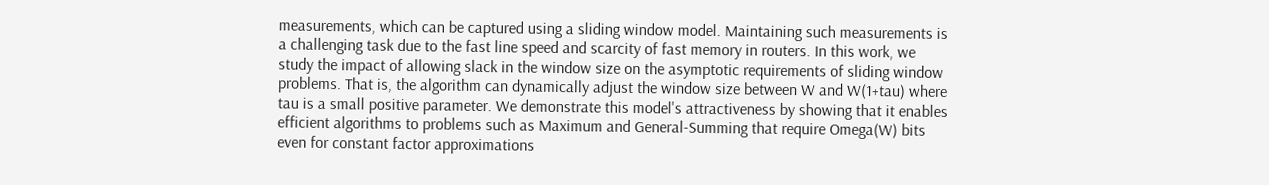measurements, which can be captured using a sliding window model. Maintaining such measurements is a challenging task due to the fast line speed and scarcity of fast memory in routers. In this work, we study the impact of allowing slack in the window size on the asymptotic requirements of sliding window problems. That is, the algorithm can dynamically adjust the window size between W and W(1+tau) where tau is a small positive parameter. We demonstrate this model's attractiveness by showing that it enables efficient algorithms to problems such as Maximum and General-Summing that require Omega(W) bits even for constant factor approximations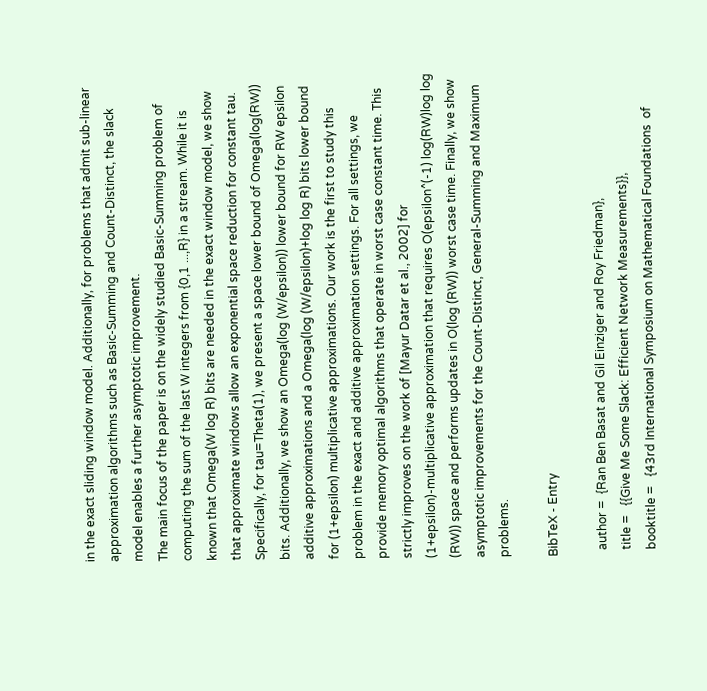in the exact sliding window model. Additionally, for problems that admit sub-linear approximation algorithms such as Basic-Summing and Count-Distinct, the slack model enables a further asymptotic improvement.
The main focus of the paper is on the widely studied Basic-Summing problem of computing the sum of the last W integers from {0,1 ...,R} in a stream. While it is known that Omega(W log R) bits are needed in the exact window model, we show that approximate windows allow an exponential space reduction for constant tau.
Specifically, for tau=Theta(1), we present a space lower bound of Omega(log(RW)) bits. Additionally, we show an Omega(log (W/epsilon)) lower bound for RW epsilon additive approximations and a Omega(log (W/epsilon)+log log R) bits lower bound for (1+epsilon) multiplicative approximations. Our work is the first to study this problem in the exact and additive approximation settings. For all settings, we provide memory optimal algorithms that operate in worst case constant time. This strictly improves on the work of [Mayur Datar et al., 2002] for (1+epsilon)-multiplicative approximation that requires O(epsilon^(-1) log(RW)log log (RW)) space and performs updates in O(log (RW)) worst case time. Finally, we show asymptotic improvements for the Count-Distinct, General-Summing and Maximum problems.

BibTeX - Entry

  author =  {Ran Ben Basat and Gil Einziger and Roy Friedman},
  title =   {{Give Me Some Slack: Efficient Network Measurements}},
  booktitle =   {43rd International Symposium on Mathematical Foundations  of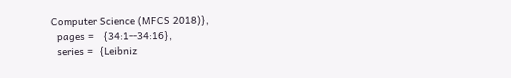Computer Science (MFCS 2018)},
  pages =   {34:1--34:16},
  series =  {Leibniz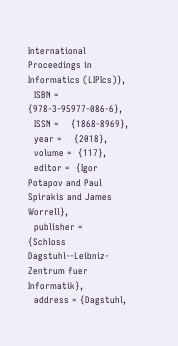International Proceedings in Informatics (LIPIcs)},
  ISBN =    {978-3-95977-086-6},
  ISSN =    {1868-8969},
  year =    {2018},
  volume =  {117},
  editor =  {Igor Potapov and Paul Spirakis and James Worrell},
  publisher =   {Schloss Dagstuhl--Leibniz-Zentrum fuer Informatik},
  address = {Dagstuhl,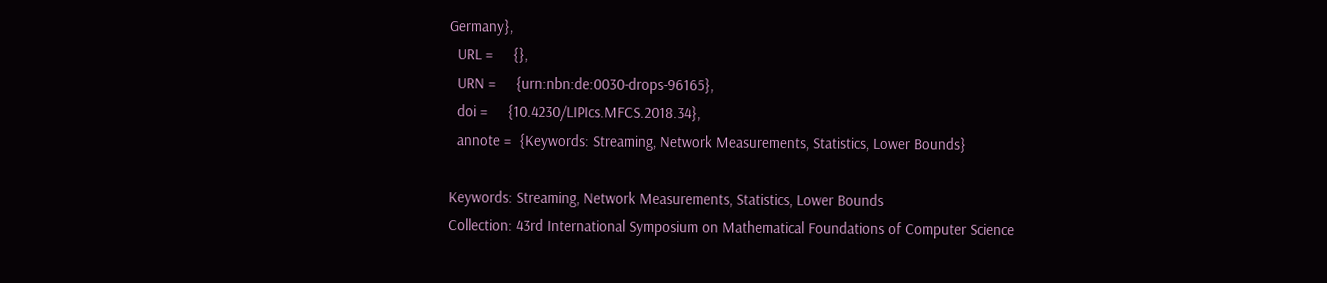Germany},
  URL =     {},
  URN =     {urn:nbn:de:0030-drops-96165},
  doi =     {10.4230/LIPIcs.MFCS.2018.34},
  annote =  {Keywords: Streaming, Network Measurements, Statistics, Lower Bounds}

Keywords: Streaming, Network Measurements, Statistics, Lower Bounds
Collection: 43rd International Symposium on Mathematical Foundations of Computer Science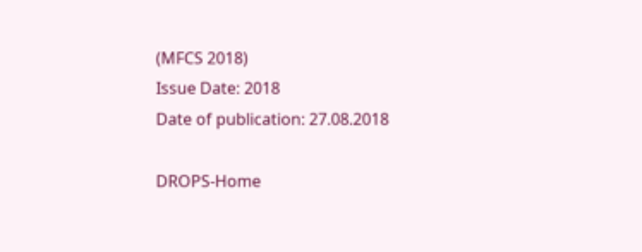(MFCS 2018)
Issue Date: 2018
Date of publication: 27.08.2018

DROPS-Home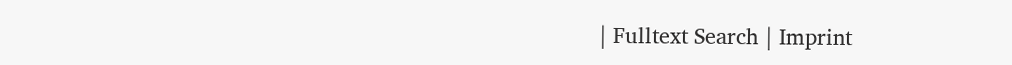| Fulltext Search | Imprint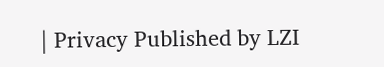| Privacy Published by LZI